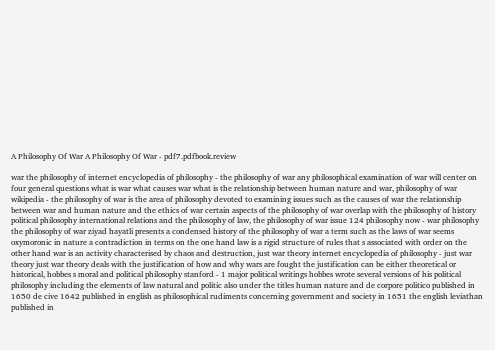A Philosophy Of War A Philosophy Of War - pdf7.pdfbook.review

war the philosophy of internet encyclopedia of philosophy - the philosophy of war any philosophical examination of war will center on four general questions what is war what causes war what is the relationship between human nature and war, philosophy of war wikipedia - the philosophy of war is the area of philosophy devoted to examining issues such as the causes of war the relationship between war and human nature and the ethics of war certain aspects of the philosophy of war overlap with the philosophy of history political philosophy international relations and the philosophy of law, the philosophy of war issue 124 philosophy now - war philosophy the philosophy of war ziyad hayatli presents a condensed history of the philosophy of war a term such as the laws of war seems oxymoronic in nature a contradiction in terms on the one hand law is a rigid structure of rules that s associated with order on the other hand war is an activity characterised by chaos and destruction, just war theory internet encyclopedia of philosophy - just war theory just war theory deals with the justification of how and why wars are fought the justification can be either theoretical or historical, hobbes s moral and political philosophy stanford - 1 major political writings hobbes wrote several versions of his political philosophy including the elements of law natural and politic also under the titles human nature and de corpore politico published in 1650 de cive 1642 published in english as philosophical rudiments concerning government and society in 1651 the english leviathan published in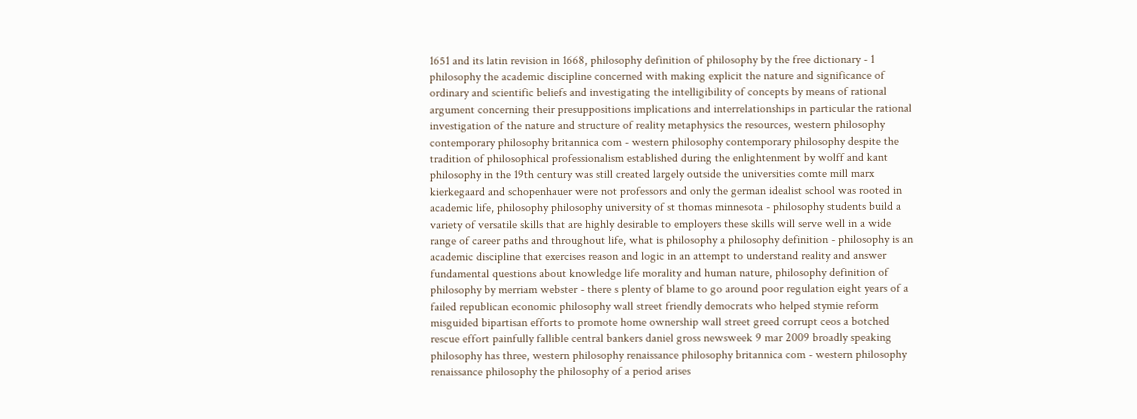1651 and its latin revision in 1668, philosophy definition of philosophy by the free dictionary - 1 philosophy the academic discipline concerned with making explicit the nature and significance of ordinary and scientific beliefs and investigating the intelligibility of concepts by means of rational argument concerning their presuppositions implications and interrelationships in particular the rational investigation of the nature and structure of reality metaphysics the resources, western philosophy contemporary philosophy britannica com - western philosophy contemporary philosophy despite the tradition of philosophical professionalism established during the enlightenment by wolff and kant philosophy in the 19th century was still created largely outside the universities comte mill marx kierkegaard and schopenhauer were not professors and only the german idealist school was rooted in academic life, philosophy philosophy university of st thomas minnesota - philosophy students build a variety of versatile skills that are highly desirable to employers these skills will serve well in a wide range of career paths and throughout life, what is philosophy a philosophy definition - philosophy is an academic discipline that exercises reason and logic in an attempt to understand reality and answer fundamental questions about knowledge life morality and human nature, philosophy definition of philosophy by merriam webster - there s plenty of blame to go around poor regulation eight years of a failed republican economic philosophy wall street friendly democrats who helped stymie reform misguided bipartisan efforts to promote home ownership wall street greed corrupt ceos a botched rescue effort painfully fallible central bankers daniel gross newsweek 9 mar 2009 broadly speaking philosophy has three, western philosophy renaissance philosophy britannica com - western philosophy renaissance philosophy the philosophy of a period arises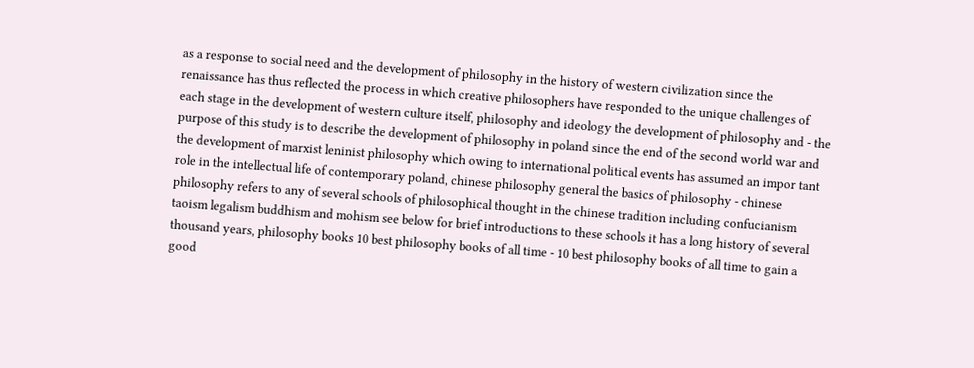as a response to social need and the development of philosophy in the history of western civilization since the renaissance has thus reflected the process in which creative philosophers have responded to the unique challenges of each stage in the development of western culture itself, philosophy and ideology the development of philosophy and - the purpose of this study is to describe the development of philosophy in poland since the end of the second world war and the development of marxist leninist philosophy which owing to international political events has assumed an impor tant role in the intellectual life of contemporary poland, chinese philosophy general the basics of philosophy - chinese philosophy refers to any of several schools of philosophical thought in the chinese tradition including confucianism taoism legalism buddhism and mohism see below for brief introductions to these schools it has a long history of several thousand years, philosophy books 10 best philosophy books of all time - 10 best philosophy books of all time to gain a good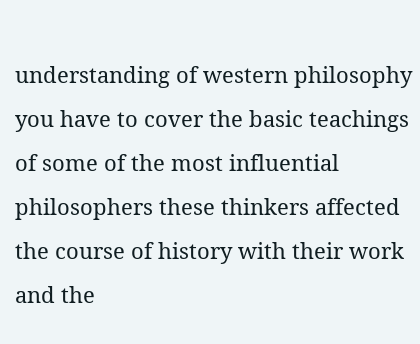understanding of western philosophy you have to cover the basic teachings of some of the most influential philosophers these thinkers affected the course of history with their work and the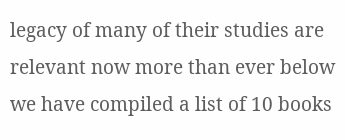legacy of many of their studies are relevant now more than ever below we have compiled a list of 10 books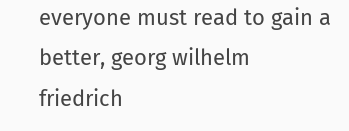everyone must read to gain a better, georg wilhelm friedrich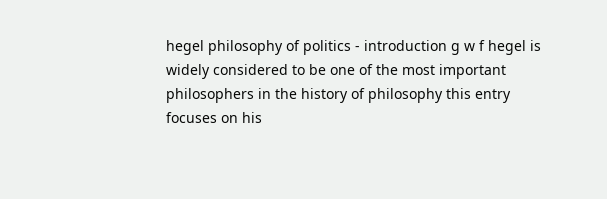hegel philosophy of politics - introduction g w f hegel is widely considered to be one of the most important philosophers in the history of philosophy this entry focuses on his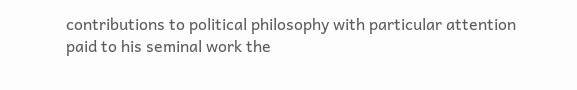contributions to political philosophy with particular attention paid to his seminal work the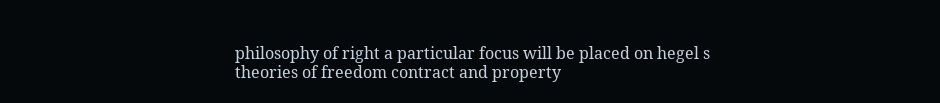philosophy of right a particular focus will be placed on hegel s theories of freedom contract and property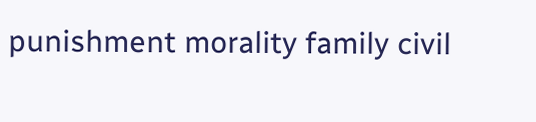punishment morality family civil